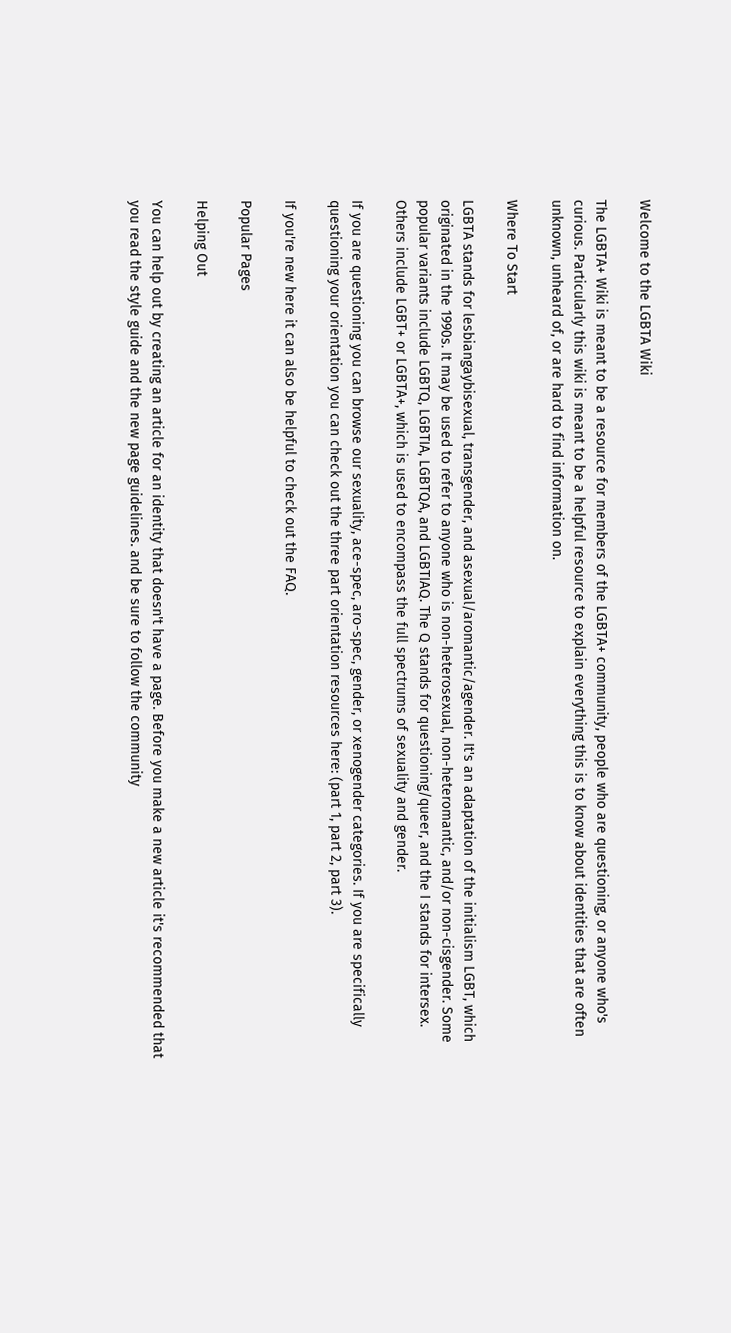Welcome to the LGBTA Wiki

The LGBTA+ Wiki is meant to be a resource for members of the LGBTA+ community, people who are questioning, or anyone who's curious. Particularly this wiki is meant to be a helpful resource to explain everything this is to know about identities that are often unknown, unheard of, or are hard to find information on.

Where To Start

LGBTA stands for lesbiangaybisexual, transgender, and asexual/aromantic/agender. It's an adaptation of the initialism LGBT, which originated in the 1990s. It may be used to refer to anyone who is non-heterosexual, non-heteromantic, and/or non-cisgender. Some popular variants include LGBTQ, LGBTIA, LGBTQA, and LGBTIAQ. The Q stands for questioning/queer, and the I stands for intersex. Others include LGBT+ or LGBTA+, which is used to encompass the full spectrums of sexuality and gender.

If you are questioning you can browse our sexuality, ace-spec, aro-spec, gender, or xenogender categories. If you are specifically questioning your orientation you can check out the three part orientation resources here: (part 1, part 2, part 3).

If you're new here it can also be helpful to check out the FAQ.

Popular Pages

Helping Out

You can help out by creating an article for an identity that doesn't have a page. Before you make a new article it's recommended that you read the style guide and the new page guidelines. and be sure to follow the community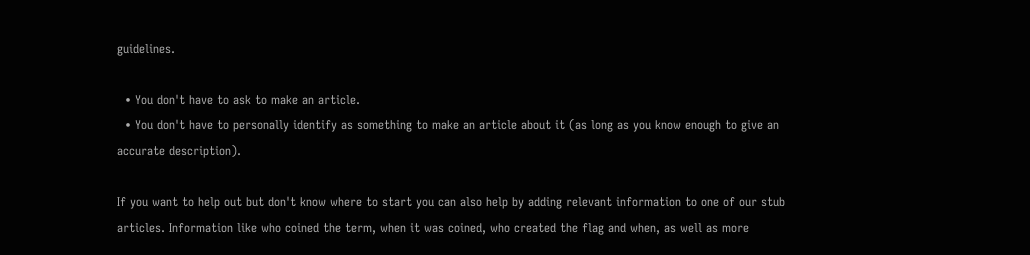guidelines.

  • You don't have to ask to make an article.
  • You don't have to personally identify as something to make an article about it (as long as you know enough to give an accurate description).

If you want to help out but don't know where to start you can also help by adding relevant information to one of our stub articles. Information like who coined the term, when it was coined, who created the flag and when, as well as more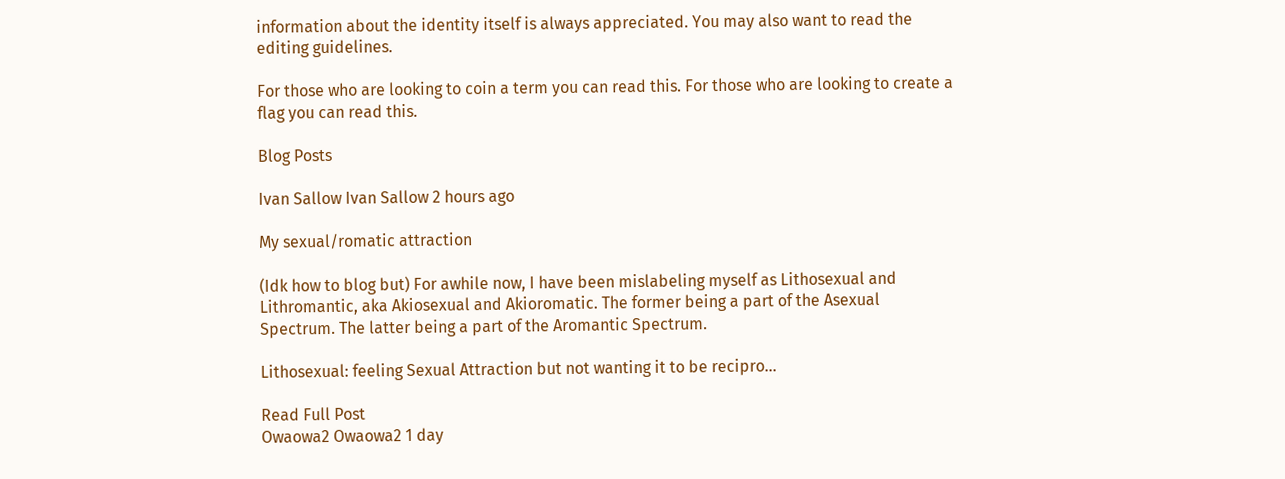information about the identity itself is always appreciated. You may also want to read the editing guidelines.

For those who are looking to coin a term you can read this. For those who are looking to create a flag you can read this.

Blog Posts

Ivan Sallow Ivan Sallow 2 hours ago

My sexual/romatic attraction

(Idk how to blog but) For awhile now, I have been mislabeling myself as Lithosexual and Lithromantic, aka Akiosexual and Akioromatic. The former being a part of the Asexual Spectrum. The latter being a part of the Aromantic Spectrum.

Lithosexual: feeling Sexual Attraction but not wanting it to be recipro…

Read Full Post
Owaowa2 Owaowa2 1 day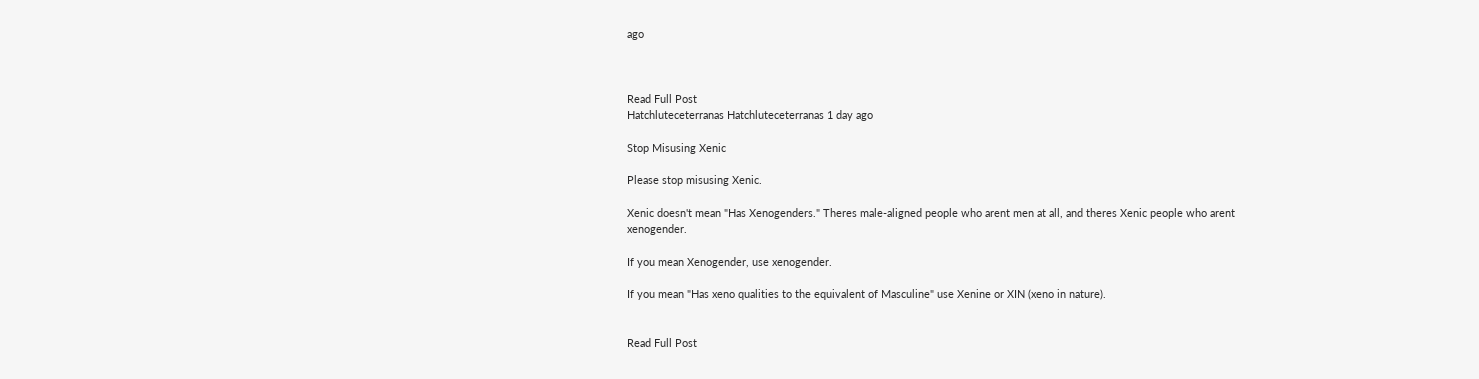ago



Read Full Post
Hatchluteceterranas Hatchluteceterranas 1 day ago

Stop Misusing Xenic

Please stop misusing Xenic.

Xenic doesn't mean "Has Xenogenders." Theres male-aligned people who arent men at all, and theres Xenic people who arent xenogender.

If you mean Xenogender, use xenogender.

If you mean "Has xeno qualities to the equivalent of Masculine" use Xenine or XIN (xeno in nature).


Read Full Post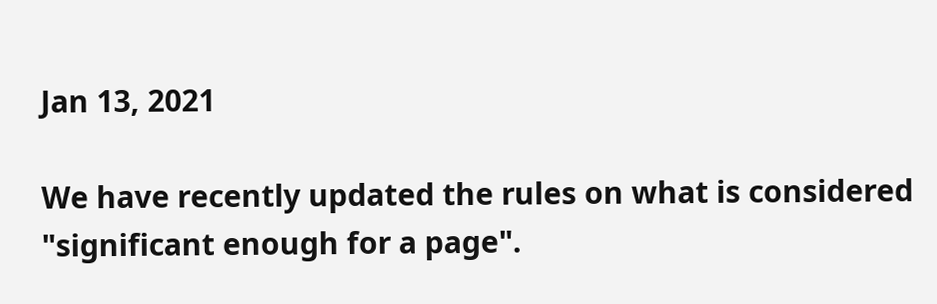Jan 13, 2021

We have recently updated the rules on what is considered "significant enough for a page".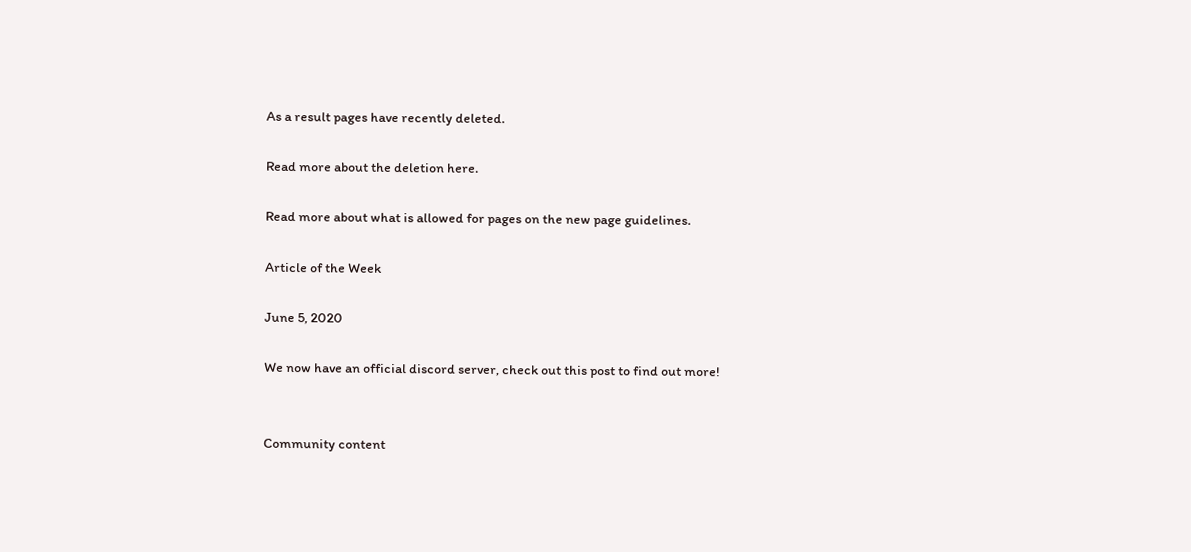As a result pages have recently deleted.

Read more about the deletion here.

Read more about what is allowed for pages on the new page guidelines.

Article of the Week

June 5, 2020

We now have an official discord server, check out this post to find out more!


Community content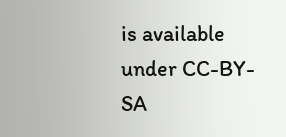is available under CC-BY-SA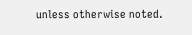unless otherwise noted.